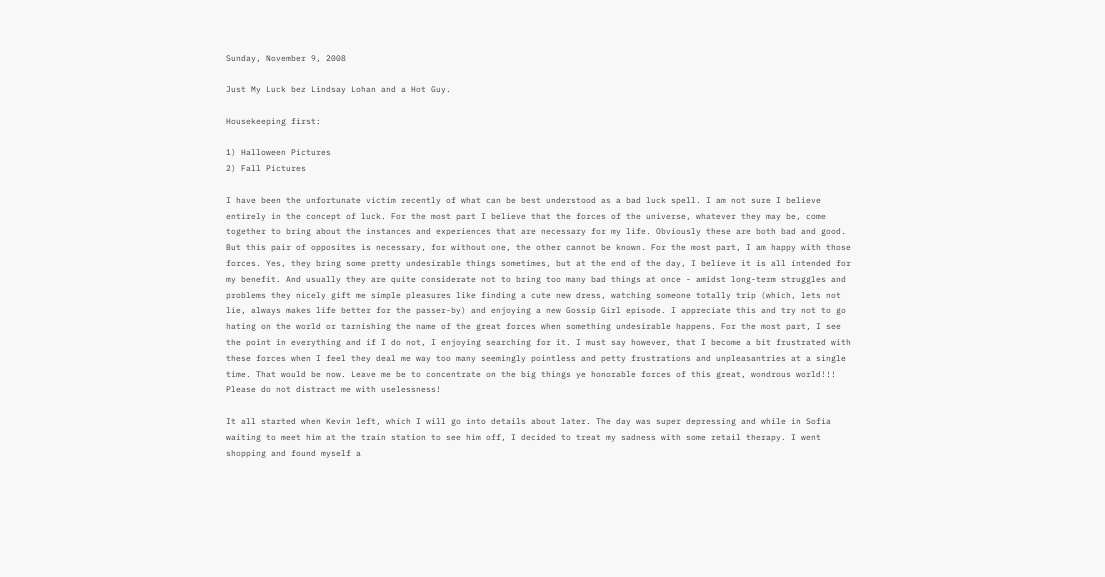Sunday, November 9, 2008

Just My Luck bez Lindsay Lohan and a Hot Guy.

Housekeeping first:

1) Halloween Pictures
2) Fall Pictures

I have been the unfortunate victim recently of what can be best understood as a bad luck spell. I am not sure I believe entirely in the concept of luck. For the most part I believe that the forces of the universe, whatever they may be, come together to bring about the instances and experiences that are necessary for my life. Obviously these are both bad and good. But this pair of opposites is necessary, for without one, the other cannot be known. For the most part, I am happy with those forces. Yes, they bring some pretty undesirable things sometimes, but at the end of the day, I believe it is all intended for my benefit. And usually they are quite considerate not to bring too many bad things at once - amidst long-term struggles and problems they nicely gift me simple pleasures like finding a cute new dress, watching someone totally trip (which, lets not lie, always makes life better for the passer-by) and enjoying a new Gossip Girl episode. I appreciate this and try not to go hating on the world or tarnishing the name of the great forces when something undesirable happens. For the most part, I see the point in everything and if I do not, I enjoying searching for it. I must say however, that I become a bit frustrated with these forces when I feel they deal me way too many seemingly pointless and petty frustrations and unpleasantries at a single time. That would be now. Leave me be to concentrate on the big things ye honorable forces of this great, wondrous world!!! Please do not distract me with uselessness!

It all started when Kevin left, which I will go into details about later. The day was super depressing and while in Sofia waiting to meet him at the train station to see him off, I decided to treat my sadness with some retail therapy. I went shopping and found myself a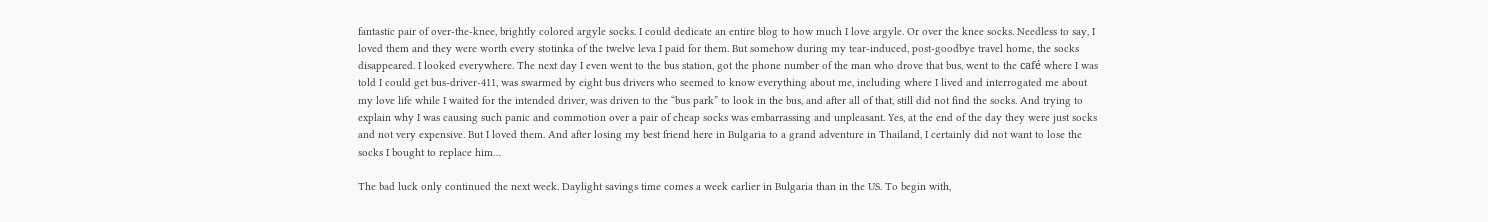fantastic pair of over-the-knee, brightly colored argyle socks. I could dedicate an entire blog to how much I love argyle. Or over the knee socks. Needless to say, I loved them and they were worth every stotinka of the twelve leva I paid for them. But somehow during my tear-induced, post-goodbye travel home, the socks disappeared. I looked everywhere. The next day I even went to the bus station, got the phone number of the man who drove that bus, went to the café where I was told I could get bus-driver-411, was swarmed by eight bus drivers who seemed to know everything about me, including where I lived and interrogated me about my love life while I waited for the intended driver, was driven to the “bus park” to look in the bus, and after all of that, still did not find the socks. And trying to explain why I was causing such panic and commotion over a pair of cheap socks was embarrassing and unpleasant. Yes, at the end of the day they were just socks and not very expensive. But I loved them. And after losing my best friend here in Bulgaria to a grand adventure in Thailand, I certainly did not want to lose the socks I bought to replace him…

The bad luck only continued the next week. Daylight savings time comes a week earlier in Bulgaria than in the US. To begin with,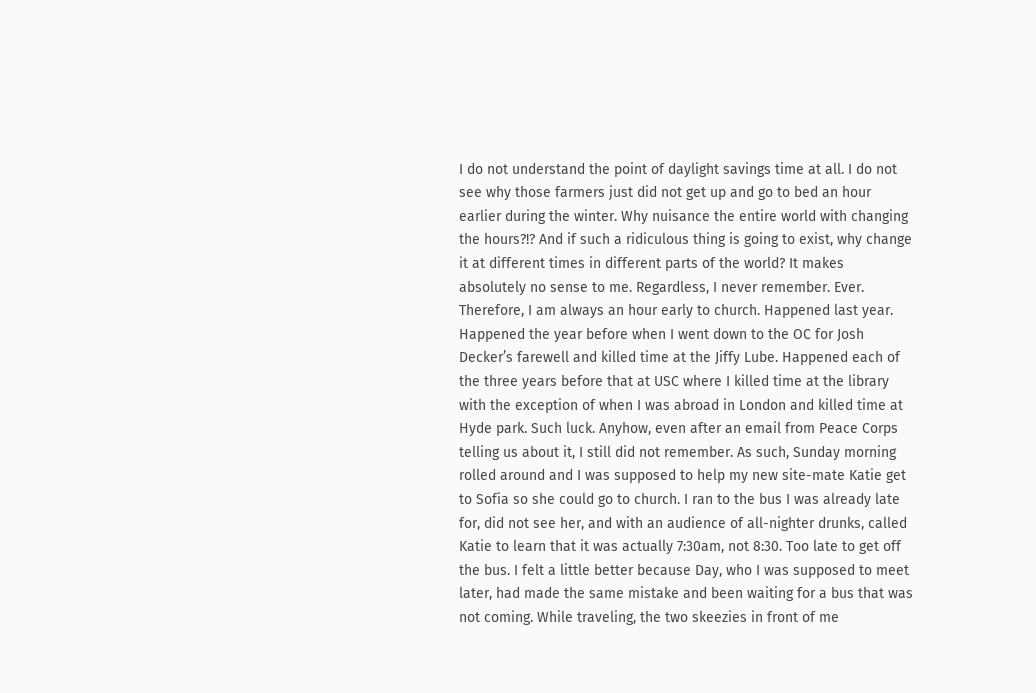I do not understand the point of daylight savings time at all. I do not see why those farmers just did not get up and go to bed an hour earlier during the winter. Why nuisance the entire world with changing the hours?!? And if such a ridiculous thing is going to exist, why change it at different times in different parts of the world? It makes absolutely no sense to me. Regardless, I never remember. Ever. Therefore, I am always an hour early to church. Happened last year. Happened the year before when I went down to the OC for Josh Decker’s farewell and killed time at the Jiffy Lube. Happened each of the three years before that at USC where I killed time at the library with the exception of when I was abroad in London and killed time at Hyde park. Such luck. Anyhow, even after an email from Peace Corps telling us about it, I still did not remember. As such, Sunday morning rolled around and I was supposed to help my new site-mate Katie get to Sofia so she could go to church. I ran to the bus I was already late for, did not see her, and with an audience of all-nighter drunks, called Katie to learn that it was actually 7:30am, not 8:30. Too late to get off the bus. I felt a little better because Day, who I was supposed to meet later, had made the same mistake and been waiting for a bus that was not coming. While traveling, the two skeezies in front of me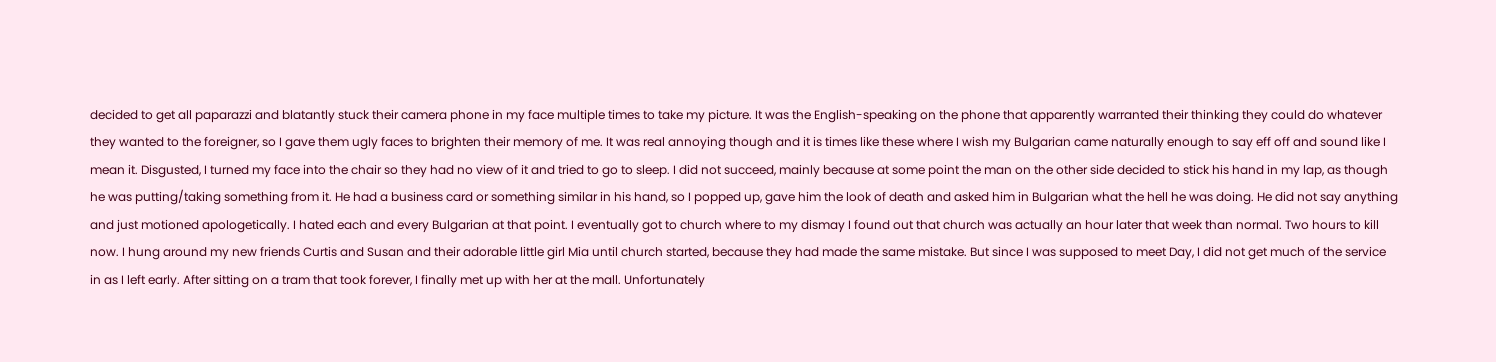decided to get all paparazzi and blatantly stuck their camera phone in my face multiple times to take my picture. It was the English-speaking on the phone that apparently warranted their thinking they could do whatever they wanted to the foreigner, so I gave them ugly faces to brighten their memory of me. It was real annoying though and it is times like these where I wish my Bulgarian came naturally enough to say eff off and sound like I mean it. Disgusted, I turned my face into the chair so they had no view of it and tried to go to sleep. I did not succeed, mainly because at some point the man on the other side decided to stick his hand in my lap, as though he was putting/taking something from it. He had a business card or something similar in his hand, so I popped up, gave him the look of death and asked him in Bulgarian what the hell he was doing. He did not say anything and just motioned apologetically. I hated each and every Bulgarian at that point. I eventually got to church where to my dismay I found out that church was actually an hour later that week than normal. Two hours to kill now. I hung around my new friends Curtis and Susan and their adorable little girl Mia until church started, because they had made the same mistake. But since I was supposed to meet Day, I did not get much of the service in as I left early. After sitting on a tram that took forever, I finally met up with her at the mall. Unfortunately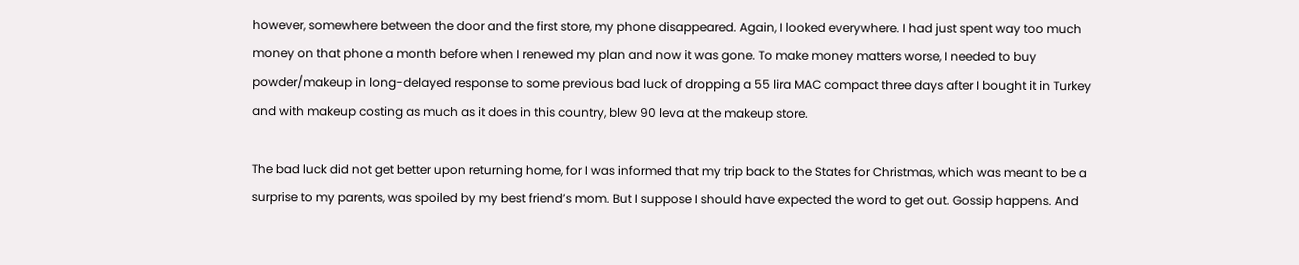however, somewhere between the door and the first store, my phone disappeared. Again, I looked everywhere. I had just spent way too much money on that phone a month before when I renewed my plan and now it was gone. To make money matters worse, I needed to buy powder/makeup in long-delayed response to some previous bad luck of dropping a 55 lira MAC compact three days after I bought it in Turkey and with makeup costing as much as it does in this country, blew 90 leva at the makeup store.

The bad luck did not get better upon returning home, for I was informed that my trip back to the States for Christmas, which was meant to be a surprise to my parents, was spoiled by my best friend’s mom. But I suppose I should have expected the word to get out. Gossip happens. And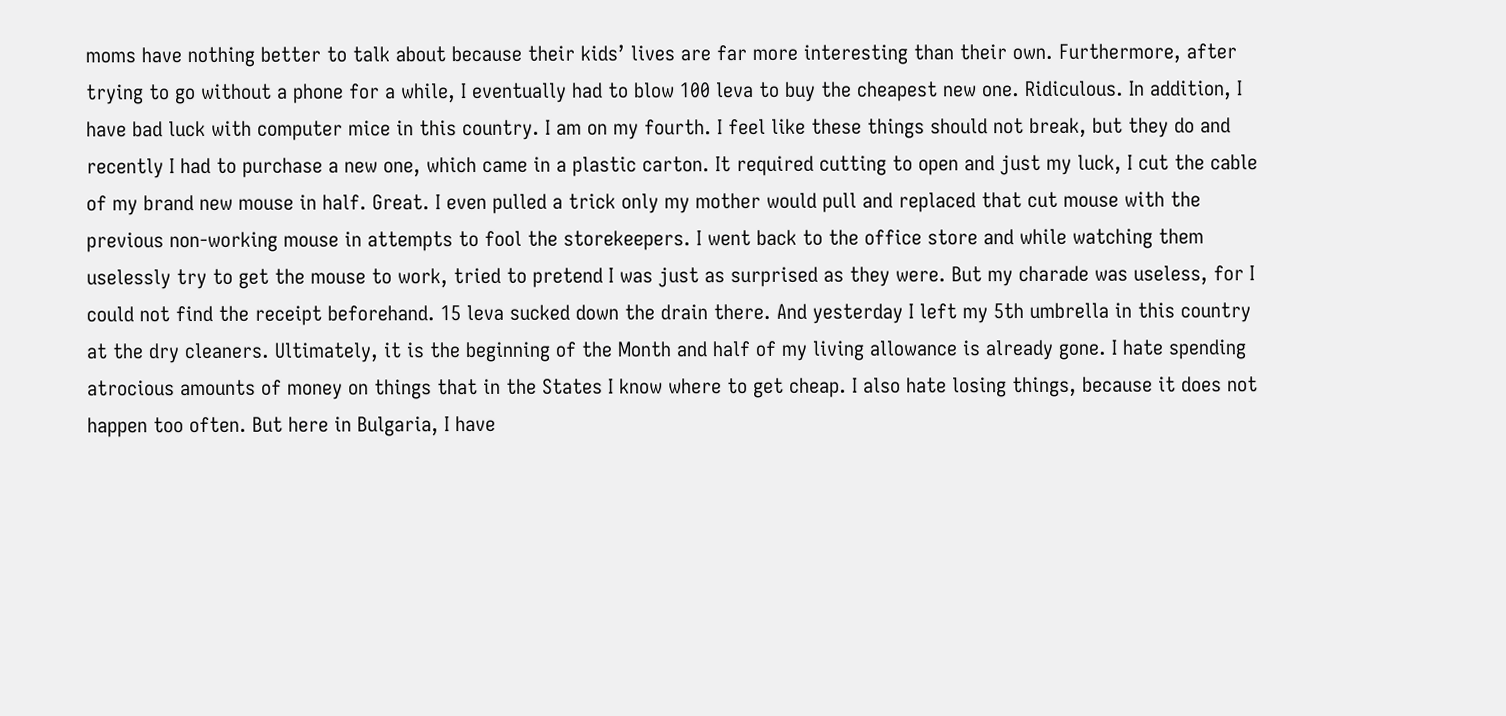moms have nothing better to talk about because their kids’ lives are far more interesting than their own. Furthermore, after trying to go without a phone for a while, I eventually had to blow 100 leva to buy the cheapest new one. Ridiculous. In addition, I have bad luck with computer mice in this country. I am on my fourth. I feel like these things should not break, but they do and recently I had to purchase a new one, which came in a plastic carton. It required cutting to open and just my luck, I cut the cable of my brand new mouse in half. Great. I even pulled a trick only my mother would pull and replaced that cut mouse with the previous non-working mouse in attempts to fool the storekeepers. I went back to the office store and while watching them uselessly try to get the mouse to work, tried to pretend I was just as surprised as they were. But my charade was useless, for I could not find the receipt beforehand. 15 leva sucked down the drain there. And yesterday I left my 5th umbrella in this country at the dry cleaners. Ultimately, it is the beginning of the Month and half of my living allowance is already gone. I hate spending atrocious amounts of money on things that in the States I know where to get cheap. I also hate losing things, because it does not happen too often. But here in Bulgaria, I have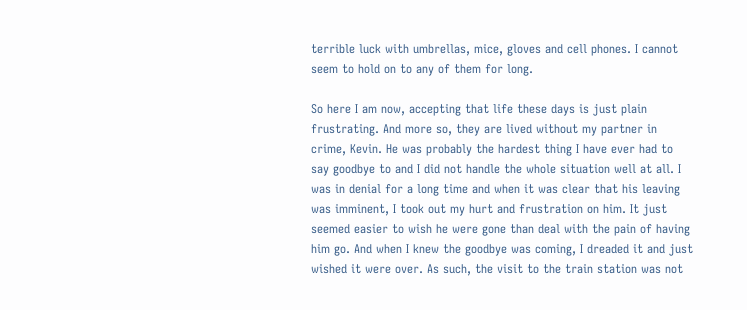terrible luck with umbrellas, mice, gloves and cell phones. I cannot seem to hold on to any of them for long.

So here I am now, accepting that life these days is just plain frustrating. And more so, they are lived without my partner in crime, Kevin. He was probably the hardest thing I have ever had to say goodbye to and I did not handle the whole situation well at all. I was in denial for a long time and when it was clear that his leaving was imminent, I took out my hurt and frustration on him. It just seemed easier to wish he were gone than deal with the pain of having him go. And when I knew the goodbye was coming, I dreaded it and just wished it were over. As such, the visit to the train station was not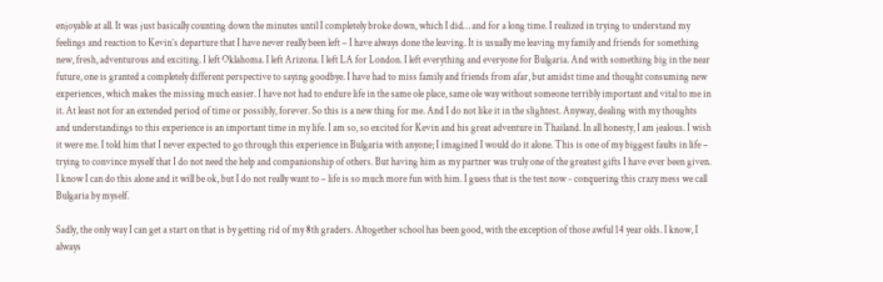enjoyable at all. It was just basically counting down the minutes until I completely broke down, which I did… and for a long time. I realized in trying to understand my feelings and reaction to Kevin’s departure that I have never really been left – I have always done the leaving. It is usually me leaving my family and friends for something new, fresh, adventurous and exciting. I left Oklahoma. I left Arizona. I left LA for London. I left everything and everyone for Bulgaria. And with something big in the near future, one is granted a completely different perspective to saying goodbye. I have had to miss family and friends from afar, but amidst time and thought consuming new experiences, which makes the missing much easier. I have not had to endure life in the same ole place, same ole way without someone terribly important and vital to me in it. At least not for an extended period of time or possibly, forever. So this is a new thing for me. And I do not like it in the slightest. Anyway, dealing with my thoughts and understandings to this experience is an important time in my life. I am so, so excited for Kevin and his great adventure in Thailand. In all honesty, I am jealous. I wish it were me. I told him that I never expected to go through this experience in Bulgaria with anyone; I imagined I would do it alone. This is one of my biggest faults in life – trying to convince myself that I do not need the help and companionship of others. But having him as my partner was truly one of the greatest gifts I have ever been given. I know I can do this alone and it will be ok, but I do not really want to – life is so much more fun with him. I guess that is the test now - conquering this crazy mess we call Bulgaria by myself.

Sadly, the only way I can get a start on that is by getting rid of my 8th graders. Altogether school has been good, with the exception of those awful 14 year olds. I know, I always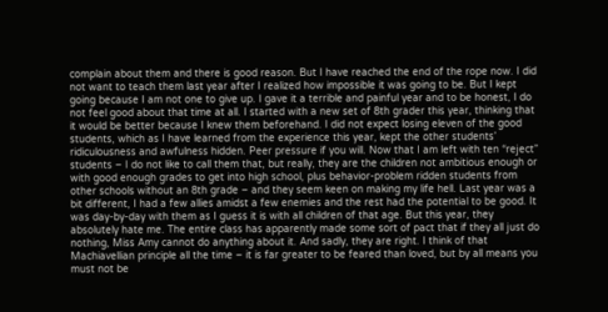complain about them and there is good reason. But I have reached the end of the rope now. I did not want to teach them last year after I realized how impossible it was going to be. But I kept going because I am not one to give up. I gave it a terrible and painful year and to be honest, I do not feel good about that time at all. I started with a new set of 8th grader this year, thinking that it would be better because I knew them beforehand. I did not expect losing eleven of the good students, which as I have learned from the experience this year, kept the other students’ ridiculousness and awfulness hidden. Peer pressure if you will. Now that I am left with ten “reject” students – I do not like to call them that, but really, they are the children not ambitious enough or with good enough grades to get into high school, plus behavior-problem ridden students from other schools without an 8th grade – and they seem keen on making my life hell. Last year was a bit different, I had a few allies amidst a few enemies and the rest had the potential to be good. It was day-by-day with them as I guess it is with all children of that age. But this year, they absolutely hate me. The entire class has apparently made some sort of pact that if they all just do nothing, Miss Amy cannot do anything about it. And sadly, they are right. I think of that Machiavellian principle all the time – it is far greater to be feared than loved, but by all means you must not be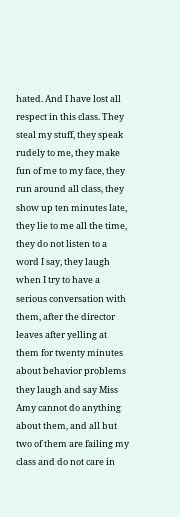hated. And I have lost all respect in this class. They steal my stuff, they speak rudely to me, they make fun of me to my face, they run around all class, they show up ten minutes late, they lie to me all the time, they do not listen to a word I say, they laugh when I try to have a serious conversation with them, after the director leaves after yelling at them for twenty minutes about behavior problems they laugh and say Miss Amy cannot do anything about them, and all but two of them are failing my class and do not care in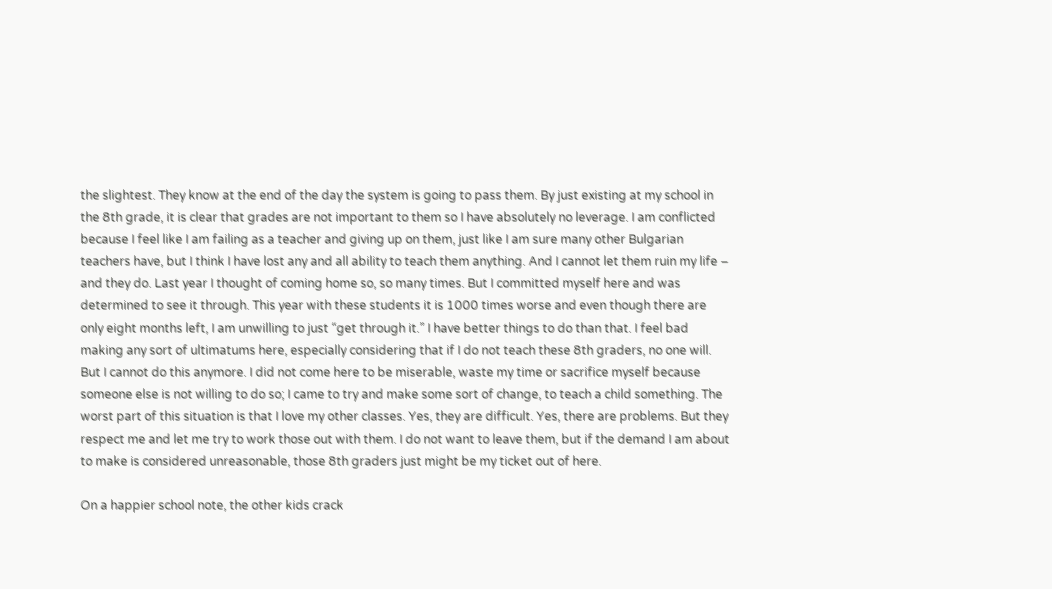the slightest. They know at the end of the day the system is going to pass them. By just existing at my school in the 8th grade, it is clear that grades are not important to them so I have absolutely no leverage. I am conflicted because I feel like I am failing as a teacher and giving up on them, just like I am sure many other Bulgarian teachers have, but I think I have lost any and all ability to teach them anything. And I cannot let them ruin my life – and they do. Last year I thought of coming home so, so many times. But I committed myself here and was determined to see it through. This year with these students it is 1000 times worse and even though there are only eight months left, I am unwilling to just “get through it.” I have better things to do than that. I feel bad making any sort of ultimatums here, especially considering that if I do not teach these 8th graders, no one will. But I cannot do this anymore. I did not come here to be miserable, waste my time or sacrifice myself because someone else is not willing to do so; I came to try and make some sort of change, to teach a child something. The worst part of this situation is that I love my other classes. Yes, they are difficult. Yes, there are problems. But they respect me and let me try to work those out with them. I do not want to leave them, but if the demand I am about to make is considered unreasonable, those 8th graders just might be my ticket out of here.

On a happier school note, the other kids crack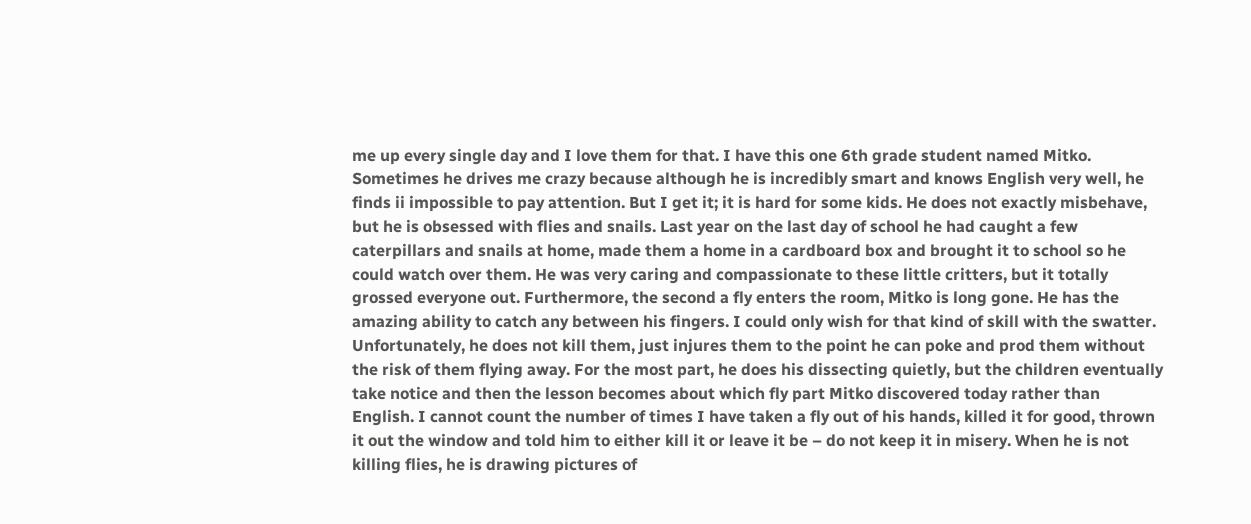me up every single day and I love them for that. I have this one 6th grade student named Mitko. Sometimes he drives me crazy because although he is incredibly smart and knows English very well, he finds ii impossible to pay attention. But I get it; it is hard for some kids. He does not exactly misbehave, but he is obsessed with flies and snails. Last year on the last day of school he had caught a few caterpillars and snails at home, made them a home in a cardboard box and brought it to school so he could watch over them. He was very caring and compassionate to these little critters, but it totally grossed everyone out. Furthermore, the second a fly enters the room, Mitko is long gone. He has the amazing ability to catch any between his fingers. I could only wish for that kind of skill with the swatter. Unfortunately, he does not kill them, just injures them to the point he can poke and prod them without the risk of them flying away. For the most part, he does his dissecting quietly, but the children eventually take notice and then the lesson becomes about which fly part Mitko discovered today rather than English. I cannot count the number of times I have taken a fly out of his hands, killed it for good, thrown it out the window and told him to either kill it or leave it be – do not keep it in misery. When he is not killing flies, he is drawing pictures of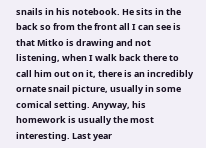snails in his notebook. He sits in the back so from the front all I can see is that Mitko is drawing and not listening, when I walk back there to call him out on it, there is an incredibly ornate snail picture, usually in some comical setting. Anyway, his homework is usually the most interesting. Last year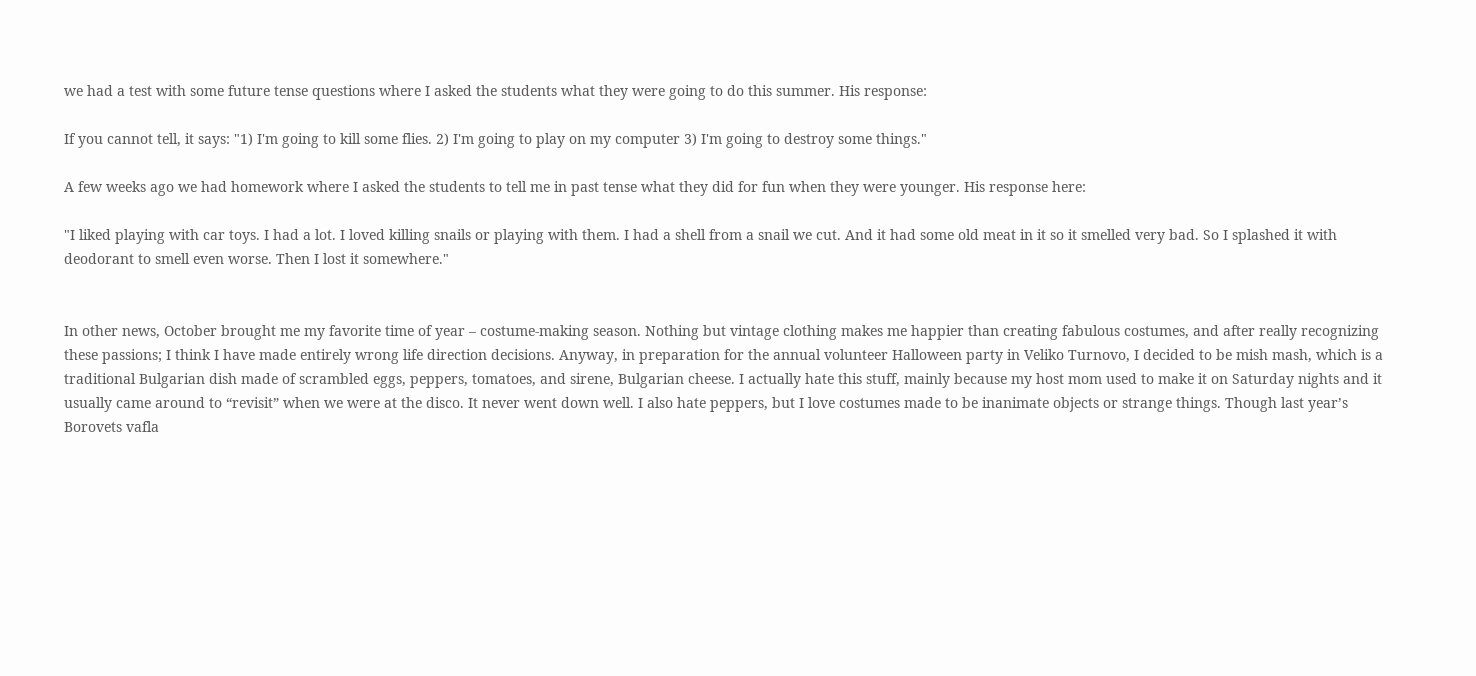we had a test with some future tense questions where I asked the students what they were going to do this summer. His response:

If you cannot tell, it says: "1) I'm going to kill some flies. 2) I'm going to play on my computer 3) I'm going to destroy some things."

A few weeks ago we had homework where I asked the students to tell me in past tense what they did for fun when they were younger. His response here:

"I liked playing with car toys. I had a lot. I loved killing snails or playing with them. I had a shell from a snail we cut. And it had some old meat in it so it smelled very bad. So I splashed it with deodorant to smell even worse. Then I lost it somewhere."


In other news, October brought me my favorite time of year – costume-making season. Nothing but vintage clothing makes me happier than creating fabulous costumes, and after really recognizing these passions; I think I have made entirely wrong life direction decisions. Anyway, in preparation for the annual volunteer Halloween party in Veliko Turnovo, I decided to be mish mash, which is a traditional Bulgarian dish made of scrambled eggs, peppers, tomatoes, and sirene, Bulgarian cheese. I actually hate this stuff, mainly because my host mom used to make it on Saturday nights and it usually came around to “revisit” when we were at the disco. It never went down well. I also hate peppers, but I love costumes made to be inanimate objects or strange things. Though last year’s Borovets vafla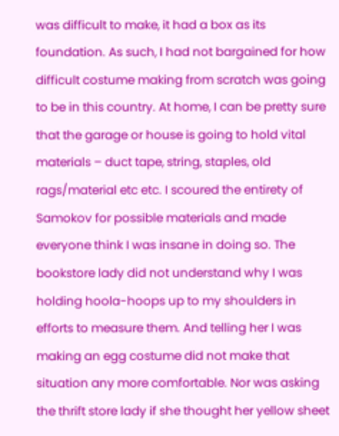was difficult to make, it had a box as its foundation. As such, I had not bargained for how difficult costume making from scratch was going to be in this country. At home, I can be pretty sure that the garage or house is going to hold vital materials – duct tape, string, staples, old rags/material etc etc. I scoured the entirety of Samokov for possible materials and made everyone think I was insane in doing so. The bookstore lady did not understand why I was holding hoola-hoops up to my shoulders in efforts to measure them. And telling her I was making an egg costume did not make that situation any more comfortable. Nor was asking the thrift store lady if she thought her yellow sheet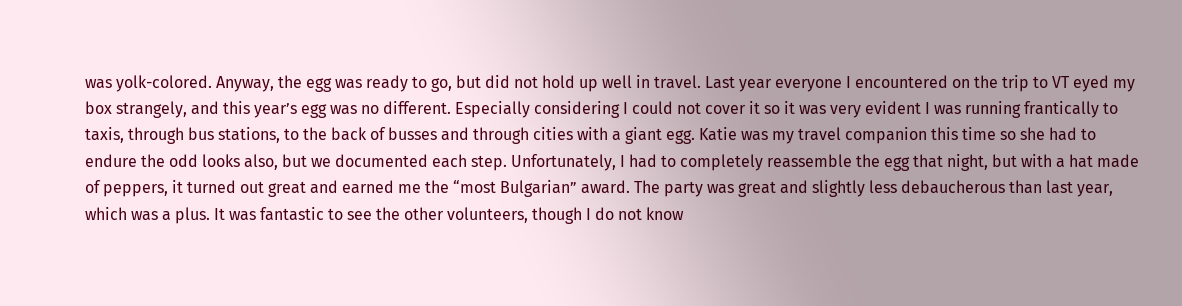was yolk-colored. Anyway, the egg was ready to go, but did not hold up well in travel. Last year everyone I encountered on the trip to VT eyed my box strangely, and this year’s egg was no different. Especially considering I could not cover it so it was very evident I was running frantically to taxis, through bus stations, to the back of busses and through cities with a giant egg. Katie was my travel companion this time so she had to endure the odd looks also, but we documented each step. Unfortunately, I had to completely reassemble the egg that night, but with a hat made of peppers, it turned out great and earned me the “most Bulgarian” award. The party was great and slightly less debaucherous than last year, which was a plus. It was fantastic to see the other volunteers, though I do not know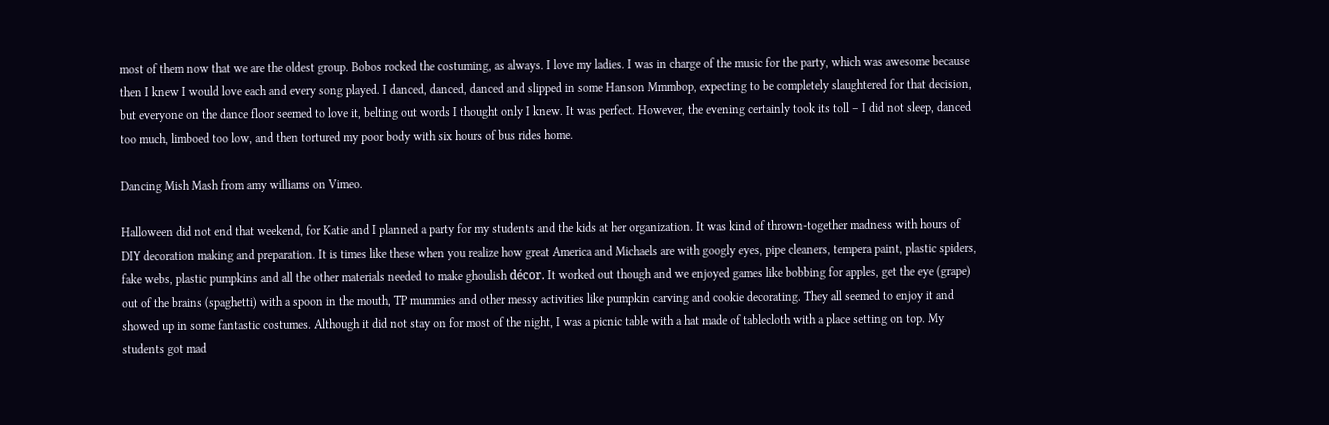most of them now that we are the oldest group. Bobos rocked the costuming, as always. I love my ladies. I was in charge of the music for the party, which was awesome because then I knew I would love each and every song played. I danced, danced, danced and slipped in some Hanson Mmmbop, expecting to be completely slaughtered for that decision, but everyone on the dance floor seemed to love it, belting out words I thought only I knew. It was perfect. However, the evening certainly took its toll – I did not sleep, danced too much, limboed too low, and then tortured my poor body with six hours of bus rides home.

Dancing Mish Mash from amy williams on Vimeo.

Halloween did not end that weekend, for Katie and I planned a party for my students and the kids at her organization. It was kind of thrown-together madness with hours of DIY decoration making and preparation. It is times like these when you realize how great America and Michaels are with googly eyes, pipe cleaners, tempera paint, plastic spiders, fake webs, plastic pumpkins and all the other materials needed to make ghoulish décor. It worked out though and we enjoyed games like bobbing for apples, get the eye (grape) out of the brains (spaghetti) with a spoon in the mouth, TP mummies and other messy activities like pumpkin carving and cookie decorating. They all seemed to enjoy it and showed up in some fantastic costumes. Although it did not stay on for most of the night, I was a picnic table with a hat made of tablecloth with a place setting on top. My students got mad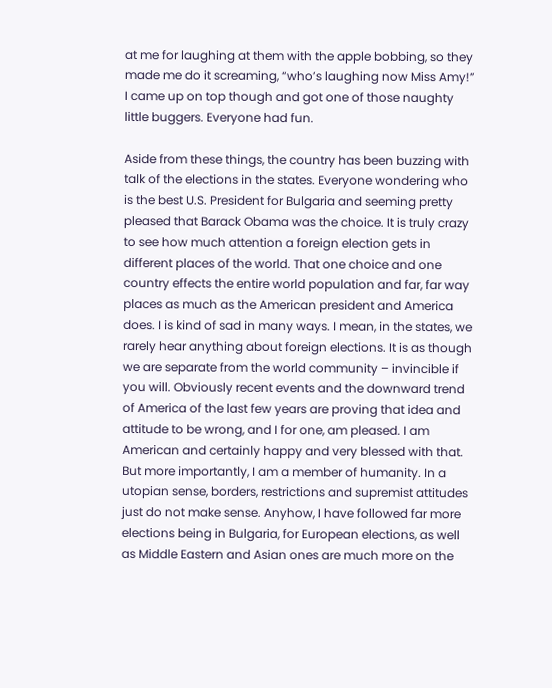at me for laughing at them with the apple bobbing, so they made me do it screaming, “who’s laughing now Miss Amy!” I came up on top though and got one of those naughty little buggers. Everyone had fun.

Aside from these things, the country has been buzzing with talk of the elections in the states. Everyone wondering who is the best U.S. President for Bulgaria and seeming pretty pleased that Barack Obama was the choice. It is truly crazy to see how much attention a foreign election gets in different places of the world. That one choice and one country effects the entire world population and far, far way places as much as the American president and America does. I is kind of sad in many ways. I mean, in the states, we rarely hear anything about foreign elections. It is as though we are separate from the world community – invincible if you will. Obviously recent events and the downward trend of America of the last few years are proving that idea and attitude to be wrong, and I for one, am pleased. I am American and certainly happy and very blessed with that. But more importantly, I am a member of humanity. In a utopian sense, borders, restrictions and supremist attitudes just do not make sense. Anyhow, I have followed far more elections being in Bulgaria, for European elections, as well as Middle Eastern and Asian ones are much more on the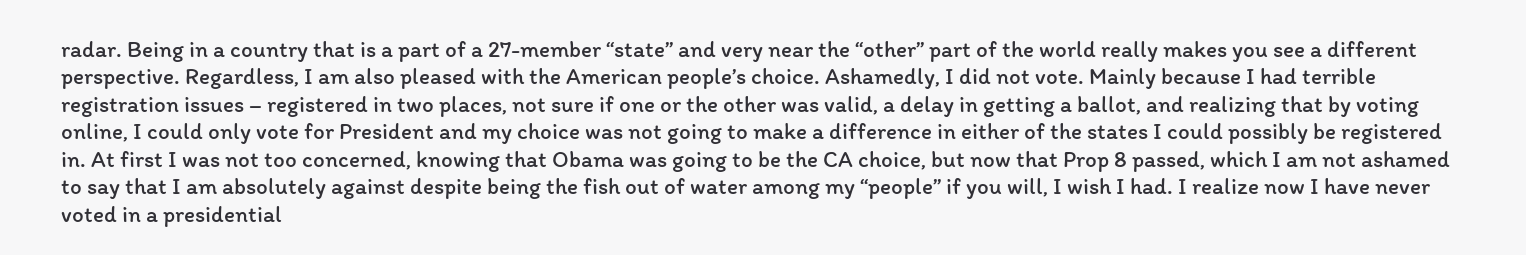radar. Being in a country that is a part of a 27-member “state” and very near the “other” part of the world really makes you see a different perspective. Regardless, I am also pleased with the American people’s choice. Ashamedly, I did not vote. Mainly because I had terrible registration issues – registered in two places, not sure if one or the other was valid, a delay in getting a ballot, and realizing that by voting online, I could only vote for President and my choice was not going to make a difference in either of the states I could possibly be registered in. At first I was not too concerned, knowing that Obama was going to be the CA choice, but now that Prop 8 passed, which I am not ashamed to say that I am absolutely against despite being the fish out of water among my “people” if you will, I wish I had. I realize now I have never voted in a presidential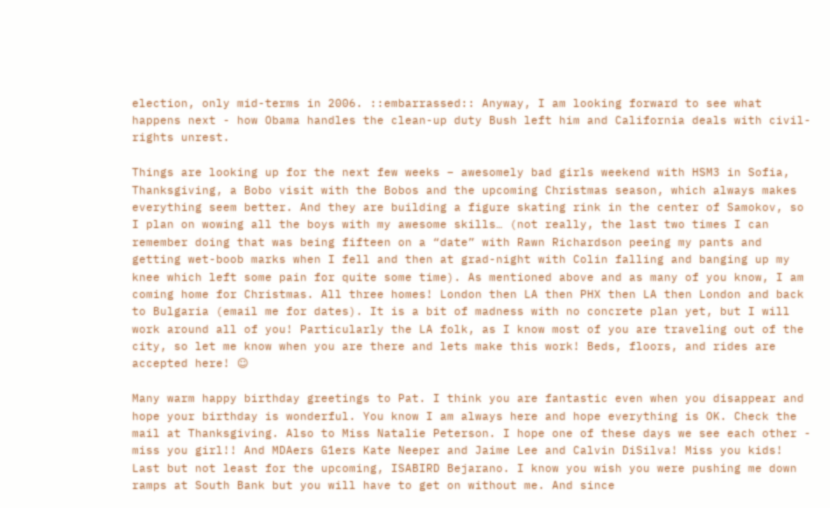election, only mid-terms in 2006. ::embarrassed:: Anyway, I am looking forward to see what happens next - how Obama handles the clean-up duty Bush left him and California deals with civil-rights unrest.

Things are looking up for the next few weeks – awesomely bad girls weekend with HSM3 in Sofia, Thanksgiving, a Bobo visit with the Bobos and the upcoming Christmas season, which always makes everything seem better. And they are building a figure skating rink in the center of Samokov, so I plan on wowing all the boys with my awesome skills… (not really, the last two times I can remember doing that was being fifteen on a “date” with Rawn Richardson peeing my pants and getting wet-boob marks when I fell and then at grad-night with Colin falling and banging up my knee which left some pain for quite some time). As mentioned above and as many of you know, I am coming home for Christmas. All three homes! London then LA then PHX then LA then London and back to Bulgaria (email me for dates). It is a bit of madness with no concrete plan yet, but I will work around all of you! Particularly the LA folk, as I know most of you are traveling out of the city, so let me know when you are there and lets make this work! Beds, floors, and rides are accepted here! ☺

Many warm happy birthday greetings to Pat. I think you are fantastic even when you disappear and hope your birthday is wonderful. You know I am always here and hope everything is OK. Check the mail at Thanksgiving. Also to Miss Natalie Peterson. I hope one of these days we see each other - miss you girl!! And MDAers G1ers Kate Neeper and Jaime Lee and Calvin DiSilva! Miss you kids! Last but not least for the upcoming, ISABIRD Bejarano. I know you wish you were pushing me down ramps at South Bank but you will have to get on without me. And since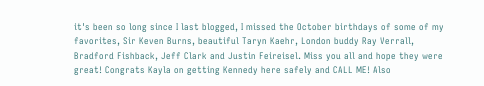it's been so long since I last blogged, I missed the October birthdays of some of my favorites, Sir Keven Burns, beautiful Taryn Kaehr, London buddy Ray Verrall, Bradford Fishback, Jeff Clark and Justin Feireisel. Miss you all and hope they were great! Congrats Kayla on getting Kennedy here safely and CALL ME! Also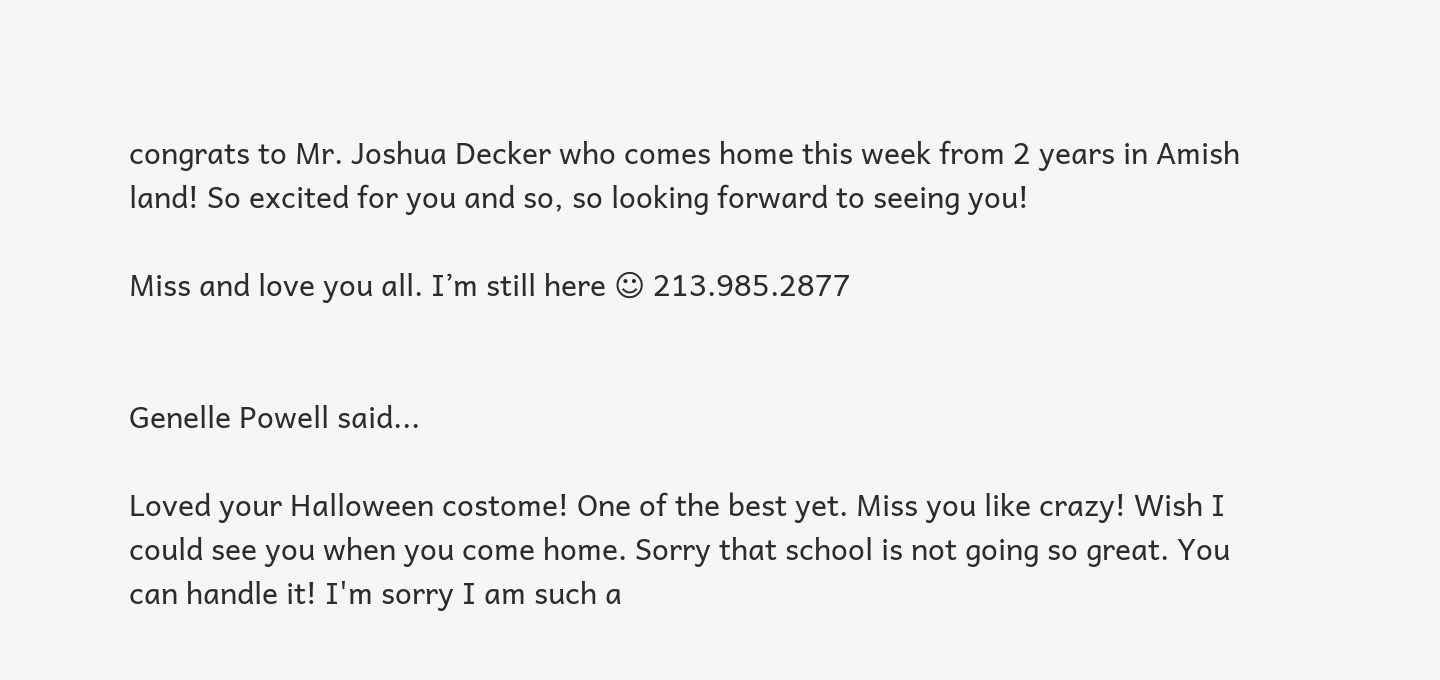congrats to Mr. Joshua Decker who comes home this week from 2 years in Amish land! So excited for you and so, so looking forward to seeing you!

Miss and love you all. I’m still here ☺ 213.985.2877


Genelle Powell said...

Loved your Halloween costome! One of the best yet. Miss you like crazy! Wish I could see you when you come home. Sorry that school is not going so great. You can handle it! I'm sorry I am such a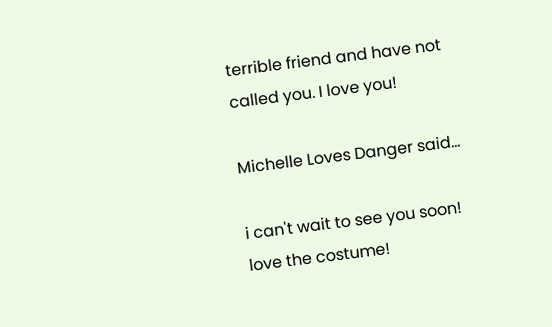terrible friend and have not called you. I love you!

Michelle Loves Danger said...

i can't wait to see you soon! love the costume!